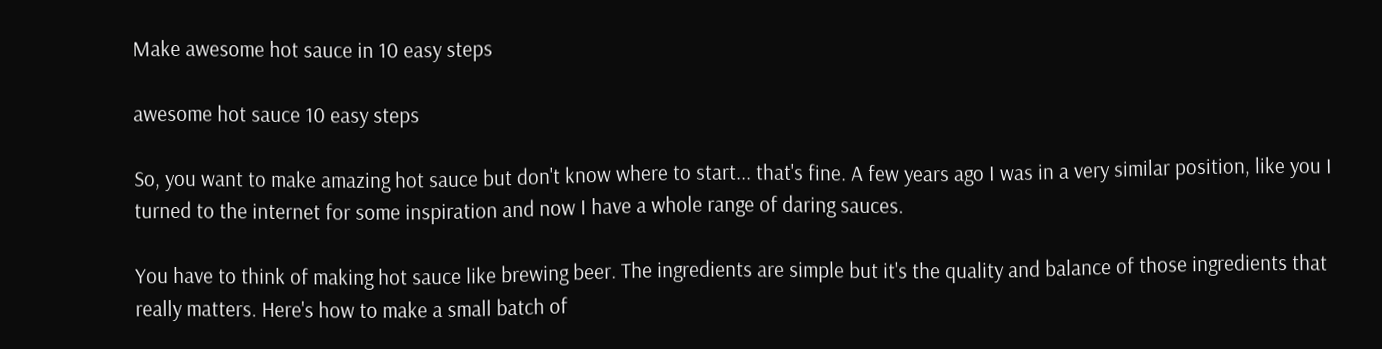Make awesome hot sauce in 10 easy steps

awesome hot sauce 10 easy steps

So, you want to make amazing hot sauce but don't know where to start... that's fine. A few years ago I was in a very similar position, like you I turned to the internet for some inspiration and now I have a whole range of daring sauces.

You have to think of making hot sauce like brewing beer. The ingredients are simple but it's the quality and balance of those ingredients that really matters. Here's how to make a small batch of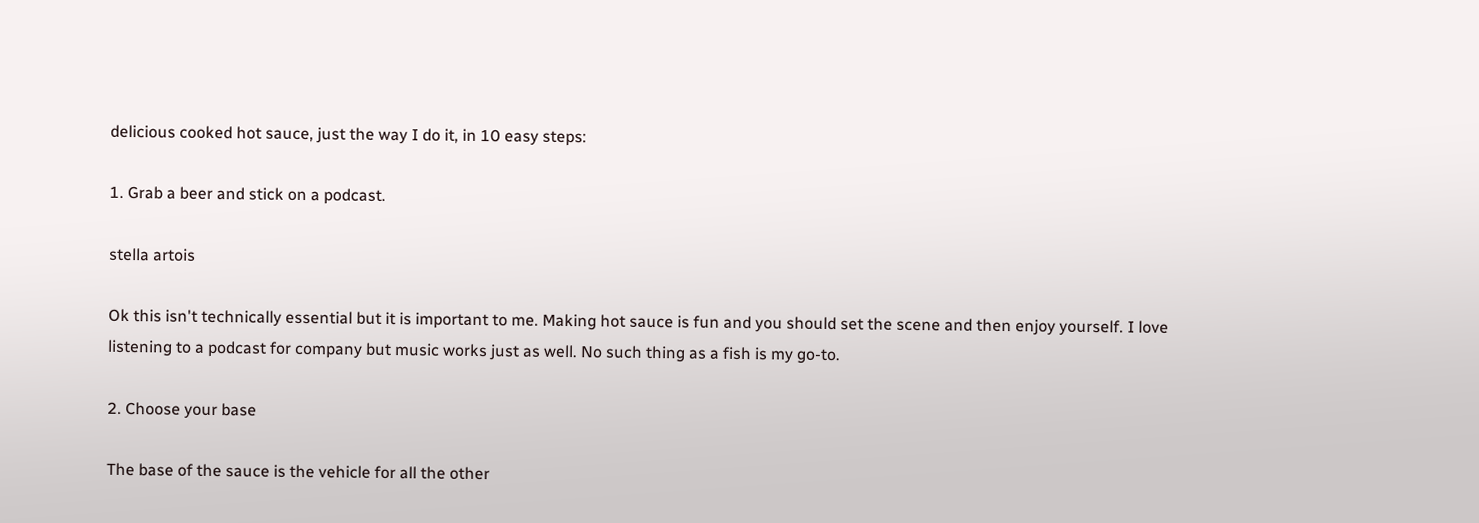delicious cooked hot sauce, just the way I do it, in 10 easy steps:

1. Grab a beer and stick on a podcast.

stella artois

Ok this isn't technically essential but it is important to me. Making hot sauce is fun and you should set the scene and then enjoy yourself. I love listening to a podcast for company but music works just as well. No such thing as a fish is my go-to.

2. Choose your base

The base of the sauce is the vehicle for all the other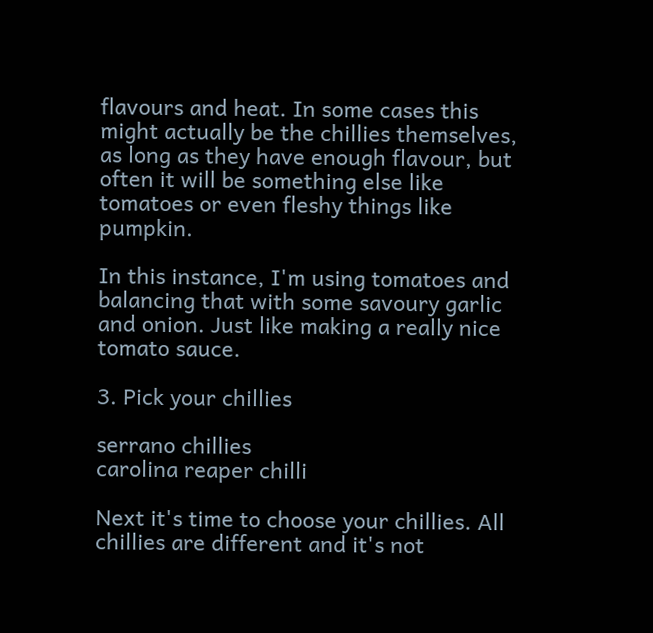flavours and heat. In some cases this might actually be the chillies themselves, as long as they have enough flavour, but often it will be something else like tomatoes or even fleshy things like pumpkin.

In this instance, I'm using tomatoes and balancing that with some savoury garlic and onion. Just like making a really nice tomato sauce.

3. Pick your chillies

serrano chillies
carolina reaper chilli

Next it's time to choose your chillies. All chillies are different and it's not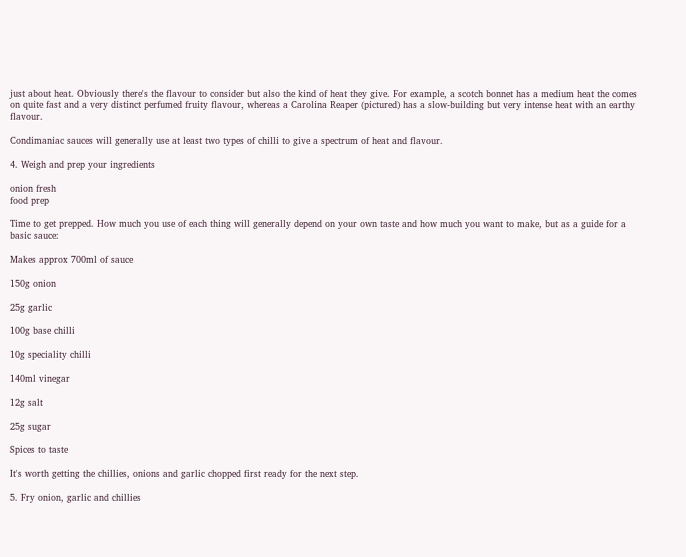just about heat. Obviously there's the flavour to consider but also the kind of heat they give. For example, a scotch bonnet has a medium heat the comes on quite fast and a very distinct perfumed fruity flavour, whereas a Carolina Reaper (pictured) has a slow-building but very intense heat with an earthy flavour.

Condimaniac sauces will generally use at least two types of chilli to give a spectrum of heat and flavour.

4. Weigh and prep your ingredients

onion fresh
food prep

Time to get prepped. How much you use of each thing will generally depend on your own taste and how much you want to make, but as a guide for a basic sauce:

Makes approx 700ml of sauce

150g onion

25g garlic

100g base chilli

10g speciality chilli

140ml vinegar

12g salt

25g sugar

Spices to taste

It's worth getting the chillies, onions and garlic chopped first ready for the next step.

5. Fry onion, garlic and chillies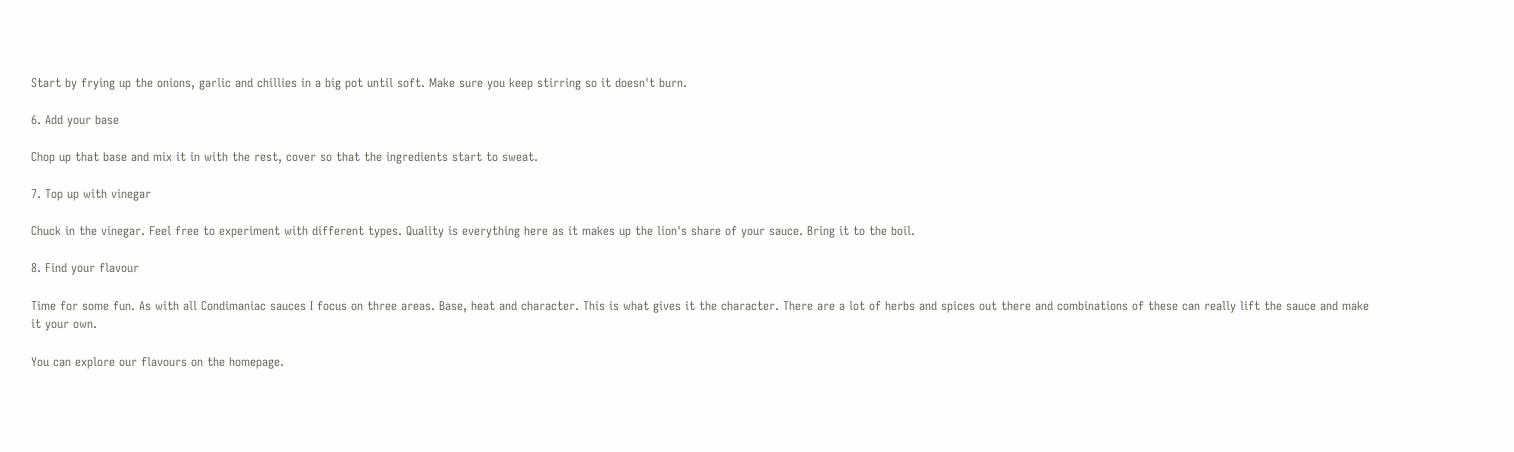Start by frying up the onions, garlic and chillies in a big pot until soft. Make sure you keep stirring so it doesn't burn.

6. Add your base

Chop up that base and mix it in with the rest, cover so that the ingredients start to sweat.

7. Top up with vinegar

Chuck in the vinegar. Feel free to experiment with different types. Quality is everything here as it makes up the lion's share of your sauce. Bring it to the boil.

8. Find your flavour

Time for some fun. As with all Condimaniac sauces I focus on three areas. Base, heat and character. This is what gives it the character. There are a lot of herbs and spices out there and combinations of these can really lift the sauce and make it your own.

You can explore our flavours on the homepage.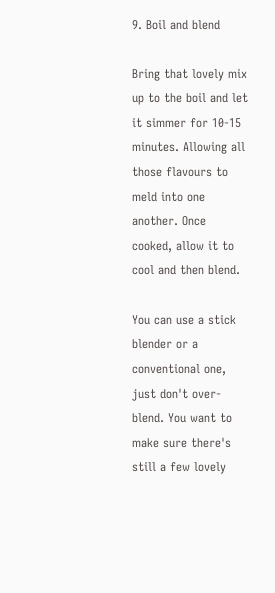9. Boil and blend

Bring that lovely mix up to the boil and let it simmer for 10-15 minutes. Allowing all those flavours to meld into one another. Once cooked, allow it to cool and then blend.

You can use a stick blender or a conventional one, just don't over-blend. You want to make sure there's still a few lovely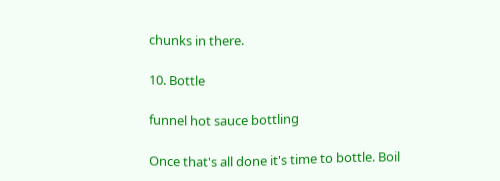chunks in there.

10. Bottle

funnel hot sauce bottling

Once that's all done it's time to bottle. Boil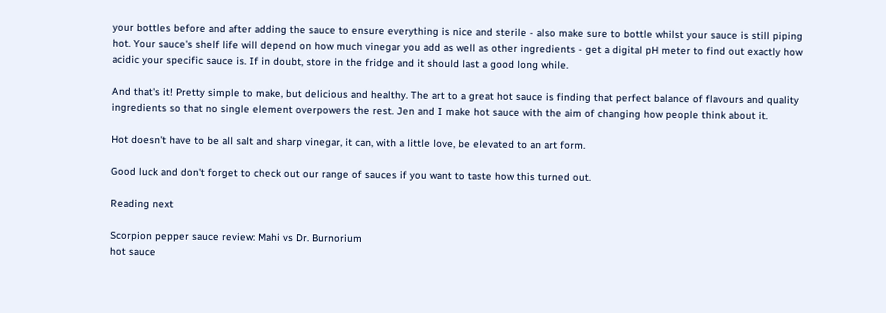your bottles before and after adding the sauce to ensure everything is nice and sterile - also make sure to bottle whilst your sauce is still piping hot. Your sauce's shelf life will depend on how much vinegar you add as well as other ingredients - get a digital pH meter to find out exactly how acidic your specific sauce is. If in doubt, store in the fridge and it should last a good long while.

And that's it! Pretty simple to make, but delicious and healthy. The art to a great hot sauce is finding that perfect balance of flavours and quality ingredients so that no single element overpowers the rest. Jen and I make hot sauce with the aim of changing how people think about it.

Hot doesn't have to be all salt and sharp vinegar, it can, with a little love, be elevated to an art form.

Good luck and don't forget to check out our range of sauces if you want to taste how this turned out.

Reading next

Scorpion pepper sauce review: Mahi vs Dr. Burnorium
hot sauce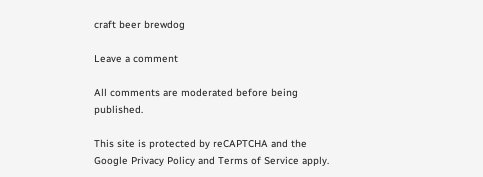craft beer brewdog

Leave a comment

All comments are moderated before being published.

This site is protected by reCAPTCHA and the Google Privacy Policy and Terms of Service apply.